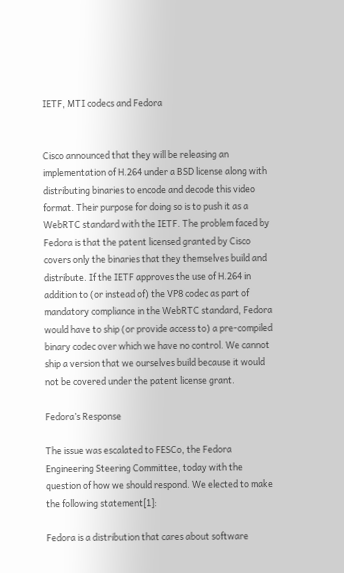IETF, MTI codecs and Fedora


Cisco announced that they will be releasing an implementation of H.264 under a BSD license along with distributing binaries to encode and decode this video format. Their purpose for doing so is to push it as a WebRTC standard with the IETF. The problem faced by Fedora is that the patent licensed granted by Cisco covers only the binaries that they themselves build and distribute. If the IETF approves the use of H.264 in addition to (or instead of) the VP8 codec as part of mandatory compliance in the WebRTC standard, Fedora would have to ship (or provide access to) a pre-compiled binary codec over which we have no control. We cannot ship a version that we ourselves build because it would not be covered under the patent license grant.

Fedora’s Response

The issue was escalated to FESCo, the Fedora Engineering Steering Committee, today with the question of how we should respond. We elected to make the following statement[1]:

Fedora is a distribution that cares about software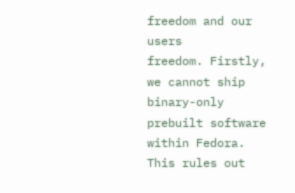freedom and our users
freedom. Firstly, we cannot ship binary-only prebuilt software within Fedora.
This rules out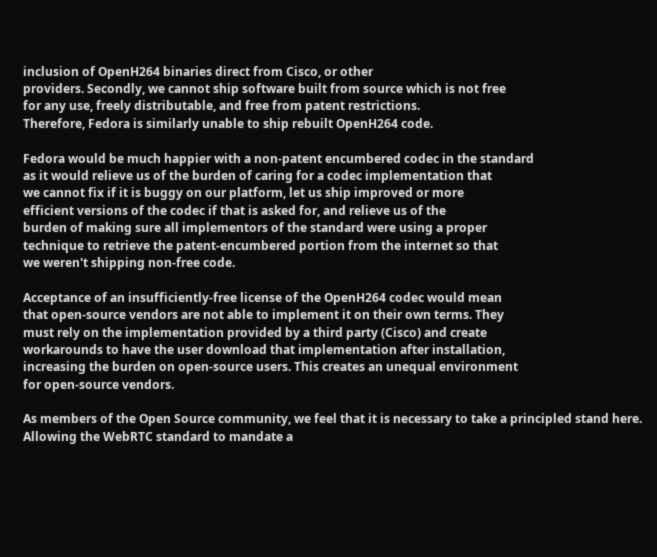inclusion of OpenH264 binaries direct from Cisco, or other
providers. Secondly, we cannot ship software built from source which is not free
for any use, freely distributable, and free from patent restrictions.
Therefore, Fedora is similarly unable to ship rebuilt OpenH264 code.

Fedora would be much happier with a non-patent encumbered codec in the standard
as it would relieve us of the burden of caring for a codec implementation that
we cannot fix if it is buggy on our platform, let us ship improved or more
efficient versions of the codec if that is asked for, and relieve us of the
burden of making sure all implementors of the standard were using a proper
technique to retrieve the patent-encumbered portion from the internet so that
we weren't shipping non-free code.

Acceptance of an insufficiently-free license of the OpenH264 codec would mean
that open-source vendors are not able to implement it on their own terms. They
must rely on the implementation provided by a third party (Cisco) and create
workarounds to have the user download that implementation after installation,
increasing the burden on open-source users. This creates an unequal environment
for open-source vendors.

As members of the Open Source community, we feel that it is necessary to take a principled stand here. Allowing the WebRTC standard to mandate a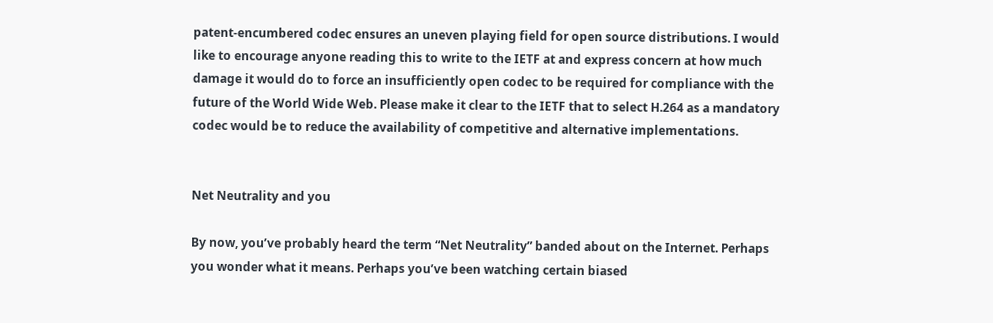patent-encumbered codec ensures an uneven playing field for open source distributions. I would like to encourage anyone reading this to write to the IETF at and express concern at how much damage it would do to force an insufficiently open codec to be required for compliance with the future of the World Wide Web. Please make it clear to the IETF that to select H.264 as a mandatory codec would be to reduce the availability of competitive and alternative implementations.


Net Neutrality and you

By now, you’ve probably heard the term “Net Neutrality” banded about on the Internet. Perhaps you wonder what it means. Perhaps you’ve been watching certain biased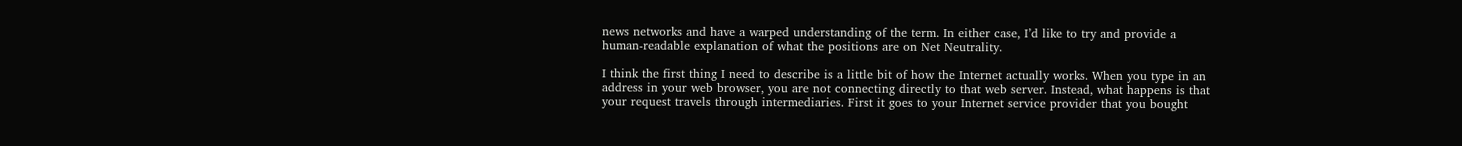news networks and have a warped understanding of the term. In either case, I’d like to try and provide a human-readable explanation of what the positions are on Net Neutrality.

I think the first thing I need to describe is a little bit of how the Internet actually works. When you type in an address in your web browser, you are not connecting directly to that web server. Instead, what happens is that your request travels through intermediaries. First it goes to your Internet service provider that you bought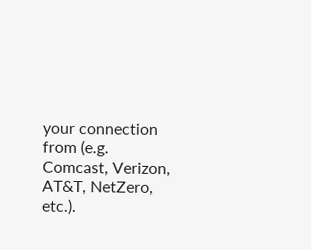your connection from (e.g. Comcast, Verizon, AT&T, NetZero, etc.).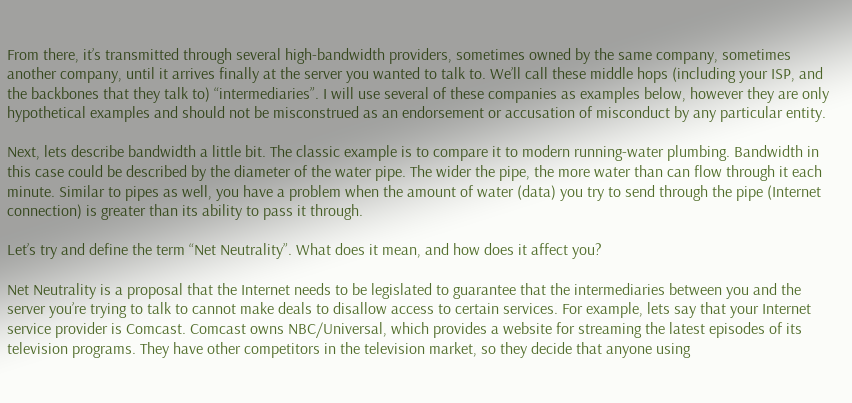From there, it’s transmitted through several high-bandwidth providers, sometimes owned by the same company, sometimes another company, until it arrives finally at the server you wanted to talk to. We’ll call these middle hops (including your ISP, and the backbones that they talk to) “intermediaries”. I will use several of these companies as examples below, however they are only hypothetical examples and should not be misconstrued as an endorsement or accusation of misconduct by any particular entity.

Next, lets describe bandwidth a little bit. The classic example is to compare it to modern running-water plumbing. Bandwidth in this case could be described by the diameter of the water pipe. The wider the pipe, the more water than can flow through it each minute. Similar to pipes as well, you have a problem when the amount of water (data) you try to send through the pipe (Internet connection) is greater than its ability to pass it through.

Let’s try and define the term “Net Neutrality”. What does it mean, and how does it affect you?

Net Neutrality is a proposal that the Internet needs to be legislated to guarantee that the intermediaries between you and the server you’re trying to talk to cannot make deals to disallow access to certain services. For example, lets say that your Internet service provider is Comcast. Comcast owns NBC/Universal, which provides a website for streaming the latest episodes of its television programs. They have other competitors in the television market, so they decide that anyone using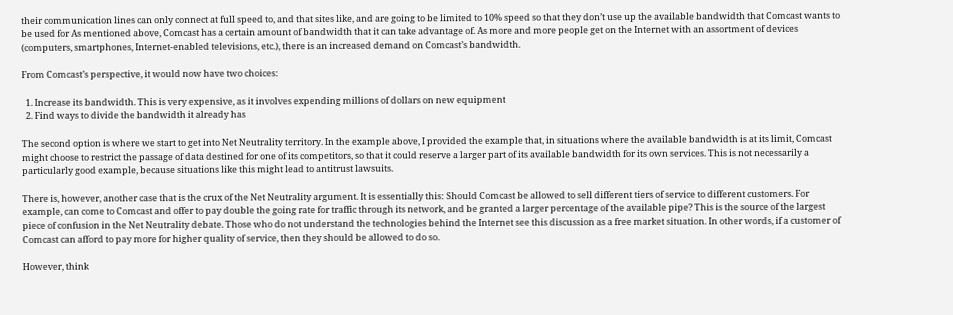their communication lines can only connect at full speed to, and that sites like, and are going to be limited to 10% speed so that they don’t use up the available bandwidth that Comcast wants to be used for As mentioned above, Comcast has a certain amount of bandwidth that it can take advantage of. As more and more people get on the Internet with an assortment of devices (computers, smartphones, Internet-enabled televisions, etc.), there is an increased demand on Comcast’s bandwidth.

From Comcast’s perspective, it would now have two choices:

  1. Increase its bandwidth. This is very expensive, as it involves expending millions of dollars on new equipment
  2. Find ways to divide the bandwidth it already has

The second option is where we start to get into Net Neutrality territory. In the example above, I provided the example that, in situations where the available bandwidth is at its limit, Comcast might choose to restrict the passage of data destined for one of its competitors, so that it could reserve a larger part of its available bandwidth for its own services. This is not necessarily a particularly good example, because situations like this might lead to antitrust lawsuits.

There is, however, another case that is the crux of the Net Neutrality argument. It is essentially this: Should Comcast be allowed to sell different tiers of service to different customers. For example, can come to Comcast and offer to pay double the going rate for traffic through its network, and be granted a larger percentage of the available pipe? This is the source of the largest piece of confusion in the Net Neutrality debate. Those who do not understand the technologies behind the Internet see this discussion as a free market situation. In other words, if a customer of Comcast can afford to pay more for higher quality of service, then they should be allowed to do so.

However, think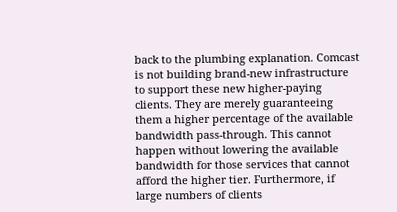back to the plumbing explanation. Comcast is not building brand-new infrastructure to support these new higher-paying clients. They are merely guaranteeing them a higher percentage of the available bandwidth pass-through. This cannot happen without lowering the available bandwidth for those services that cannot afford the higher tier. Furthermore, if large numbers of clients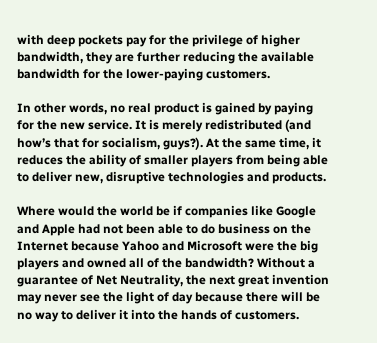with deep pockets pay for the privilege of higher bandwidth, they are further reducing the available bandwidth for the lower-paying customers.

In other words, no real product is gained by paying for the new service. It is merely redistributed (and how’s that for socialism, guys?). At the same time, it reduces the ability of smaller players from being able to deliver new, disruptive technologies and products.

Where would the world be if companies like Google and Apple had not been able to do business on the Internet because Yahoo and Microsoft were the big players and owned all of the bandwidth? Without a guarantee of Net Neutrality, the next great invention may never see the light of day because there will be no way to deliver it into the hands of customers.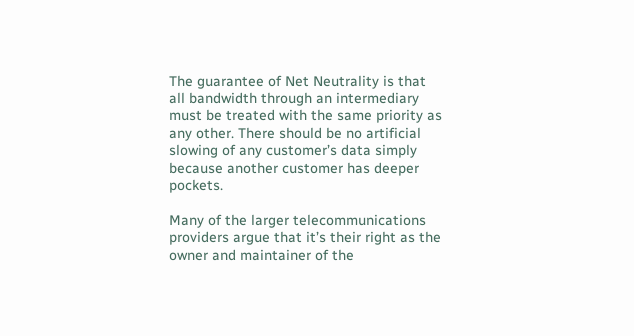The guarantee of Net Neutrality is that all bandwidth through an intermediary must be treated with the same priority as any other. There should be no artificial slowing of any customer’s data simply because another customer has deeper pockets.

Many of the larger telecommunications providers argue that it’s their right as the owner and maintainer of the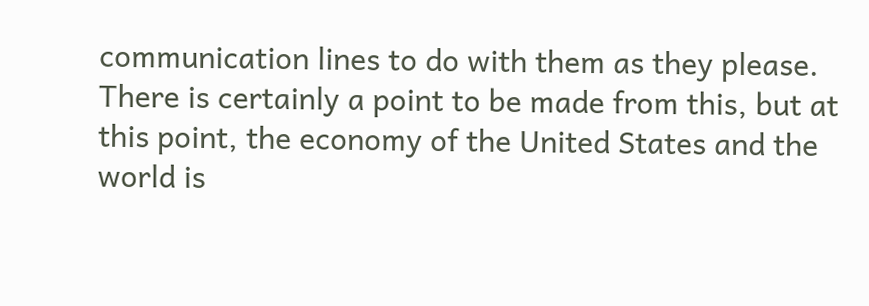communication lines to do with them as they please. There is certainly a point to be made from this, but at this point, the economy of the United States and the world is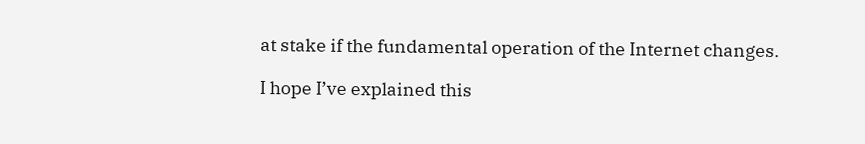at stake if the fundamental operation of the Internet changes.

I hope I’ve explained this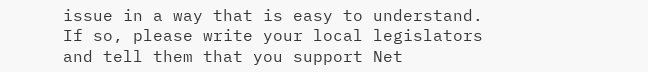issue in a way that is easy to understand. If so, please write your local legislators and tell them that you support Net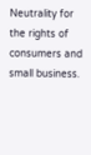Neutrality for the rights of consumers and small business.